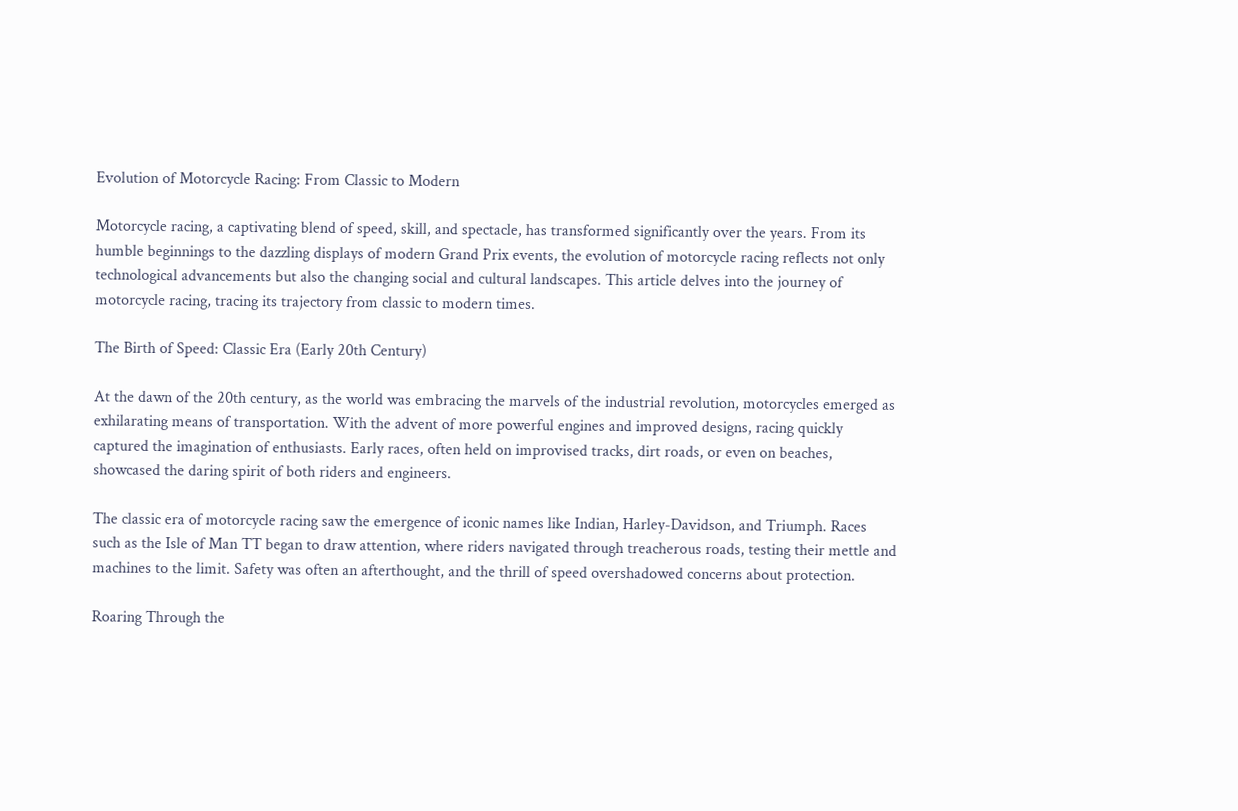Evolution of Motorcycle Racing: From Classic to Modern

Motorcycle racing, a captivating blend of speed, skill, and spectacle, has transformed significantly over the years. From its humble beginnings to the dazzling displays of modern Grand Prix events, the evolution of motorcycle racing reflects not only technological advancements but also the changing social and cultural landscapes. This article delves into the journey of motorcycle racing, tracing its trajectory from classic to modern times.

The Birth of Speed: Classic Era (Early 20th Century)

At the dawn of the 20th century, as the world was embracing the marvels of the industrial revolution, motorcycles emerged as exhilarating means of transportation. With the advent of more powerful engines and improved designs, racing quickly captured the imagination of enthusiasts. Early races, often held on improvised tracks, dirt roads, or even on beaches, showcased the daring spirit of both riders and engineers.

The classic era of motorcycle racing saw the emergence of iconic names like Indian, Harley-Davidson, and Triumph. Races such as the Isle of Man TT began to draw attention, where riders navigated through treacherous roads, testing their mettle and machines to the limit. Safety was often an afterthought, and the thrill of speed overshadowed concerns about protection.

Roaring Through the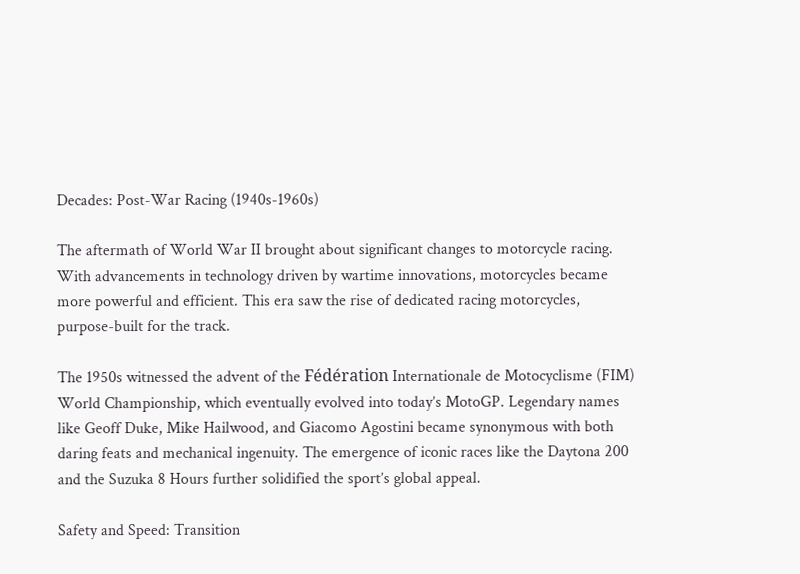Decades: Post-War Racing (1940s-1960s)

The aftermath of World War II brought about significant changes to motorcycle racing. With advancements in technology driven by wartime innovations, motorcycles became more powerful and efficient. This era saw the rise of dedicated racing motorcycles, purpose-built for the track.

The 1950s witnessed the advent of the Fédération Internationale de Motocyclisme (FIM) World Championship, which eventually evolved into today’s MotoGP. Legendary names like Geoff Duke, Mike Hailwood, and Giacomo Agostini became synonymous with both daring feats and mechanical ingenuity. The emergence of iconic races like the Daytona 200 and the Suzuka 8 Hours further solidified the sport’s global appeal.

Safety and Speed: Transition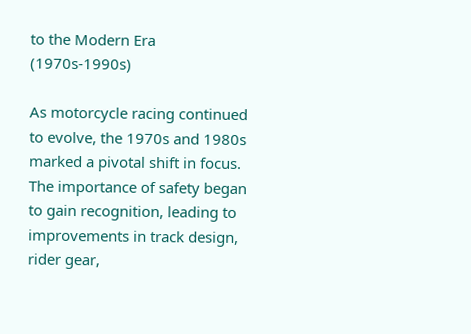to the Modern Era (1970s-1990s)

As motorcycle racing continued to evolve, the 1970s and 1980s marked a pivotal shift in focus. The importance of safety began to gain recognition, leading to improvements in track design, rider gear,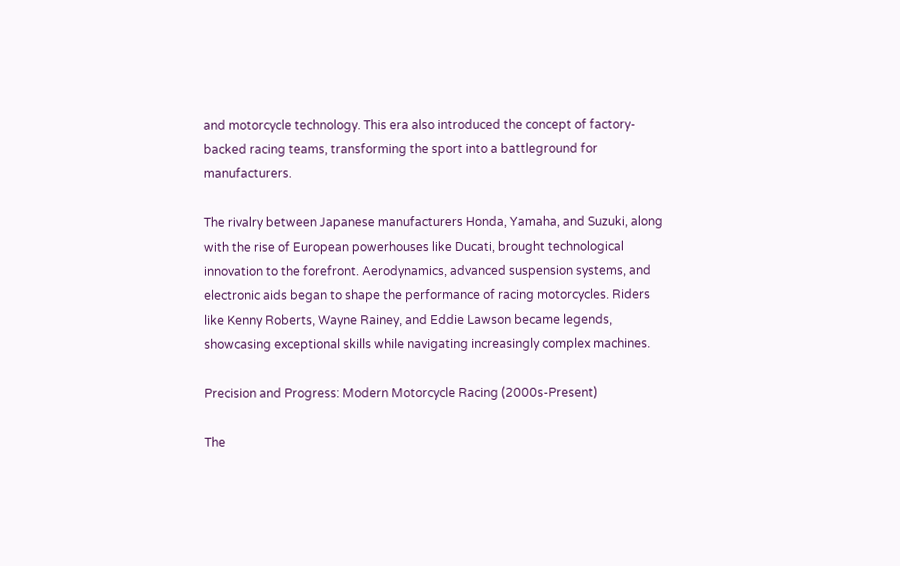and motorcycle technology. This era also introduced the concept of factory-backed racing teams, transforming the sport into a battleground for manufacturers.

The rivalry between Japanese manufacturers Honda, Yamaha, and Suzuki, along with the rise of European powerhouses like Ducati, brought technological innovation to the forefront. Aerodynamics, advanced suspension systems, and electronic aids began to shape the performance of racing motorcycles. Riders like Kenny Roberts, Wayne Rainey, and Eddie Lawson became legends, showcasing exceptional skills while navigating increasingly complex machines.

Precision and Progress: Modern Motorcycle Racing (2000s-Present)

The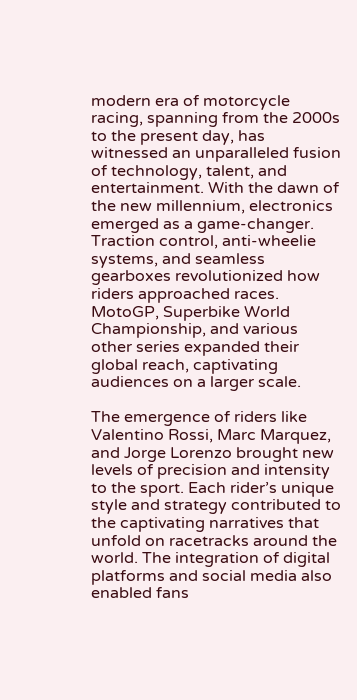modern era of motorcycle racing, spanning from the 2000s to the present day, has witnessed an unparalleled fusion of technology, talent, and entertainment. With the dawn of the new millennium, electronics emerged as a game-changer. Traction control, anti-wheelie systems, and seamless gearboxes revolutionized how riders approached races. MotoGP, Superbike World Championship, and various other series expanded their global reach, captivating audiences on a larger scale.

The emergence of riders like Valentino Rossi, Marc Marquez, and Jorge Lorenzo brought new levels of precision and intensity to the sport. Each rider’s unique style and strategy contributed to the captivating narratives that unfold on racetracks around the world. The integration of digital platforms and social media also enabled fans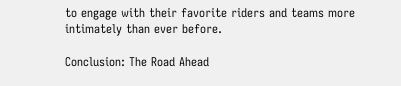to engage with their favorite riders and teams more intimately than ever before.

Conclusion: The Road Ahead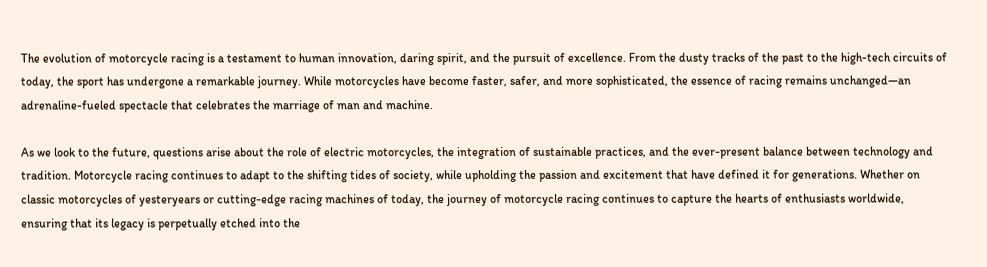The evolution of motorcycle racing is a testament to human innovation, daring spirit, and the pursuit of excellence. From the dusty tracks of the past to the high-tech circuits of today, the sport has undergone a remarkable journey. While motorcycles have become faster, safer, and more sophisticated, the essence of racing remains unchanged—an adrenaline-fueled spectacle that celebrates the marriage of man and machine.

As we look to the future, questions arise about the role of electric motorcycles, the integration of sustainable practices, and the ever-present balance between technology and tradition. Motorcycle racing continues to adapt to the shifting tides of society, while upholding the passion and excitement that have defined it for generations. Whether on classic motorcycles of yesteryears or cutting-edge racing machines of today, the journey of motorcycle racing continues to capture the hearts of enthusiasts worldwide, ensuring that its legacy is perpetually etched into the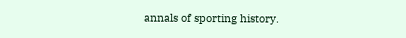annals of sporting history.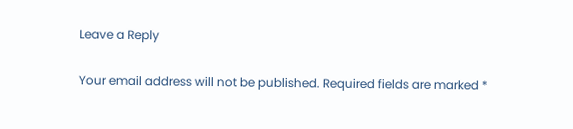Leave a Reply

Your email address will not be published. Required fields are marked *